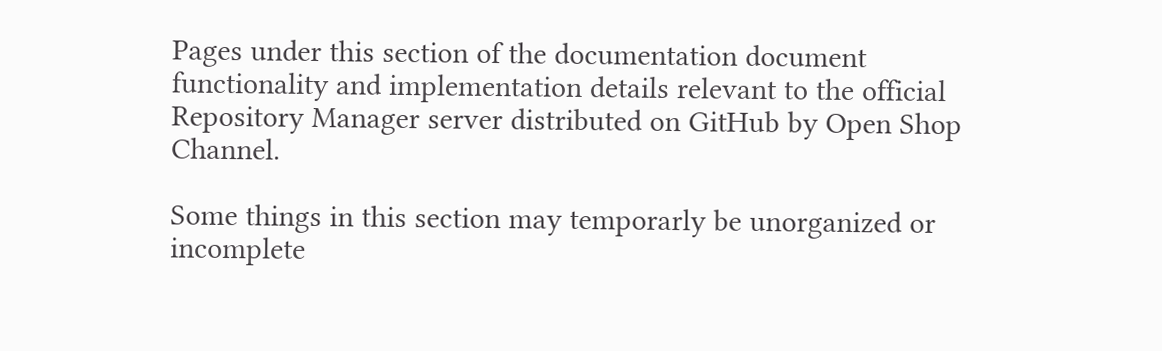Pages under this section of the documentation document functionality and implementation details relevant to the official Repository Manager server distributed on GitHub by Open Shop Channel.

Some things in this section may temporarly be unorganized or incomplete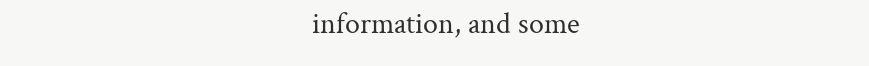information, and some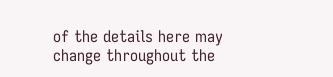of the details here may change throughout the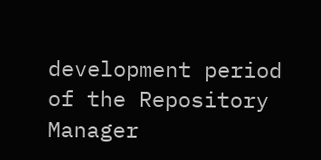development period of the Repository Manager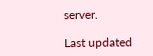server.

Last updated